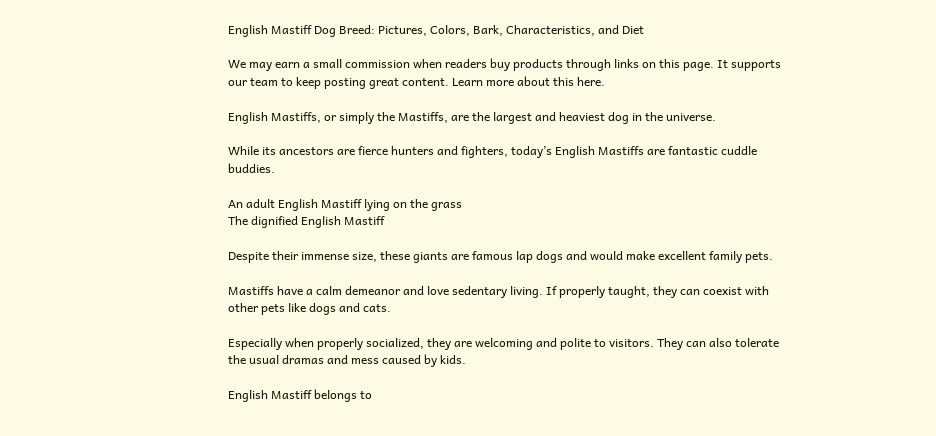English Mastiff Dog Breed: Pictures, Colors, Bark, Characteristics, and Diet

We may earn a small commission when readers buy products through links on this page. It supports our team to keep posting great content. Learn more about this here.

English Mastiffs, or simply the Mastiffs, are the largest and heaviest dog in the universe.

While its ancestors are fierce hunters and fighters, today’s English Mastiffs are fantastic cuddle buddies.

An adult English Mastiff lying on the grass
The dignified English Mastiff

Despite their immense size, these giants are famous lap dogs and would make excellent family pets.

Mastiffs have a calm demeanor and love sedentary living. If properly taught, they can coexist with other pets like dogs and cats.

Especially when properly socialized, they are welcoming and polite to visitors. They can also tolerate the usual dramas and mess caused by kids.

English Mastiff belongs to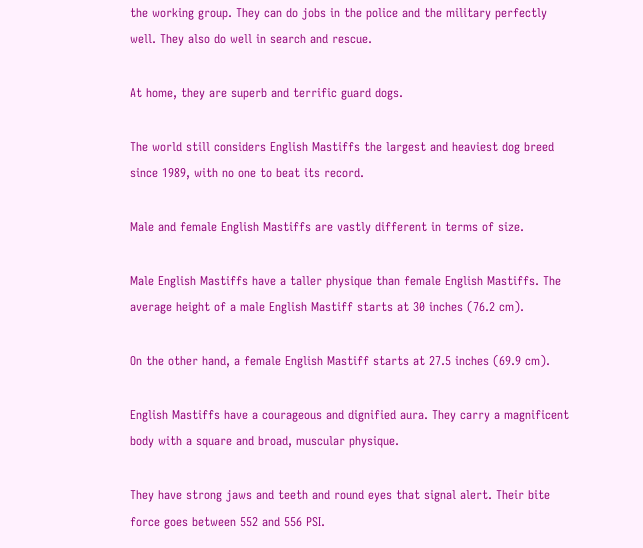the working group. They can do jobs in the police and the military perfectly well. They also do well in search and rescue.

At home, they are superb and terrific guard dogs.

The world still considers English Mastiffs the largest and heaviest dog breed since 1989, with no one to beat its record.

Male and female English Mastiffs are vastly different in terms of size.

Male English Mastiffs have a taller physique than female English Mastiffs. The average height of a male English Mastiff starts at 30 inches (76.2 cm).

On the other hand, a female English Mastiff starts at 27.5 inches (69.9 cm).

English Mastiffs have a courageous and dignified aura. They carry a magnificent body with a square and broad, muscular physique.

They have strong jaws and teeth and round eyes that signal alert. Their bite force goes between 552 and 556 PSI.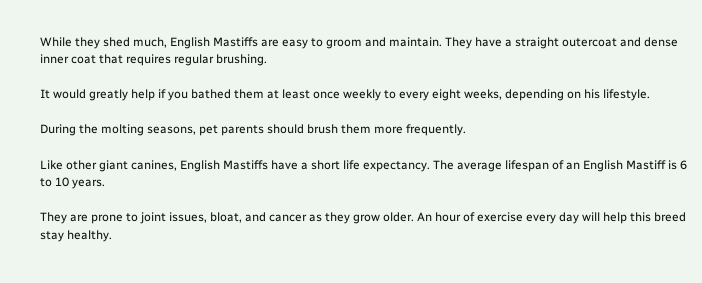While they shed much, English Mastiffs are easy to groom and maintain. They have a straight outercoat and dense inner coat that requires regular brushing.

It would greatly help if you bathed them at least once weekly to every eight weeks, depending on his lifestyle.

During the molting seasons, pet parents should brush them more frequently.

Like other giant canines, English Mastiffs have a short life expectancy. The average lifespan of an English Mastiff is 6 to 10 years.

They are prone to joint issues, bloat, and cancer as they grow older. An hour of exercise every day will help this breed stay healthy.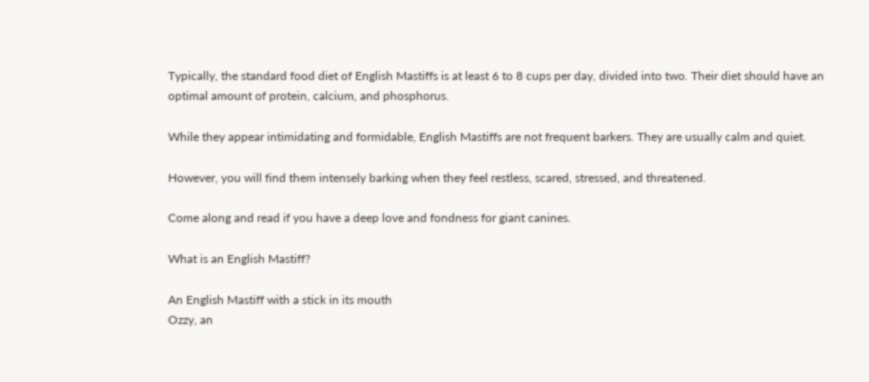Typically, the standard food diet of English Mastiffs is at least 6 to 8 cups per day, divided into two. Their diet should have an optimal amount of protein, calcium, and phosphorus.

While they appear intimidating and formidable, English Mastiffs are not frequent barkers. They are usually calm and quiet.

However, you will find them intensely barking when they feel restless, scared, stressed, and threatened.

Come along and read if you have a deep love and fondness for giant canines.

What is an English Mastiff?

An English Mastiff with a stick in its mouth
Ozzy, an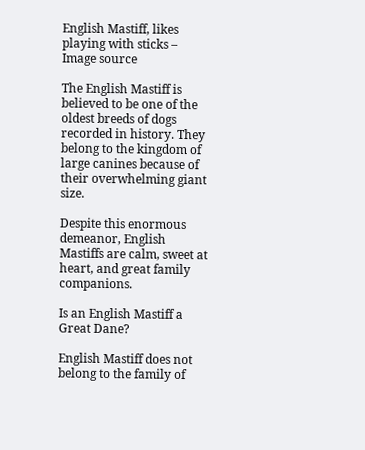English Mastiff, likes playing with sticks – Image source

The English Mastiff is believed to be one of the oldest breeds of dogs recorded in history. They belong to the kingdom of large canines because of their overwhelming giant size.

Despite this enormous demeanor, English Mastiffs are calm, sweet at heart, and great family companions.

Is an English Mastiff a Great Dane?

English Mastiff does not belong to the family of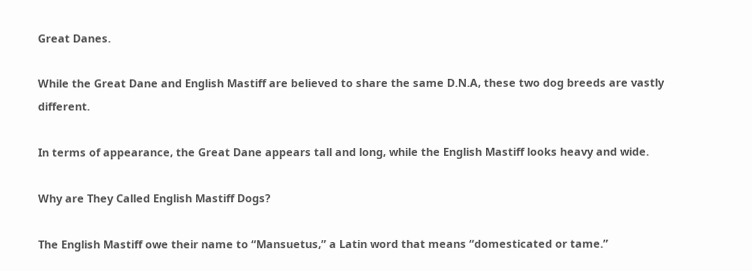Great Danes.

While the Great Dane and English Mastiff are believed to share the same D.N.A, these two dog breeds are vastly different.

In terms of appearance, the Great Dane appears tall and long, while the English Mastiff looks heavy and wide.

Why are They Called English Mastiff Dogs?

The English Mastiff owe their name to “Mansuetus,” a Latin word that means “domesticated or tame.”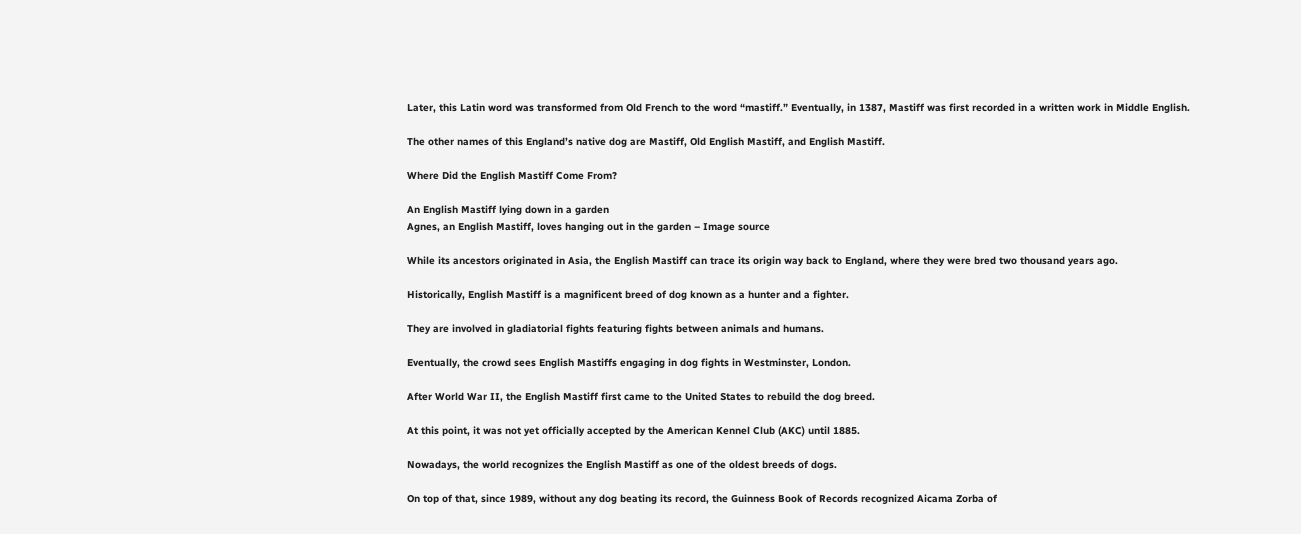Later, this Latin word was transformed from Old French to the word “mastiff.” Eventually, in 1387, Mastiff was first recorded in a written work in Middle English.

The other names of this England’s native dog are Mastiff, Old English Mastiff, and English Mastiff.

Where Did the English Mastiff Come From?

An English Mastiff lying down in a garden
Agnes, an English Mastiff, loves hanging out in the garden – Image source

While its ancestors originated in Asia, the English Mastiff can trace its origin way back to England, where they were bred two thousand years ago.

Historically, English Mastiff is a magnificent breed of dog known as a hunter and a fighter.

They are involved in gladiatorial fights featuring fights between animals and humans.

Eventually, the crowd sees English Mastiffs engaging in dog fights in Westminster, London.

After World War II, the English Mastiff first came to the United States to rebuild the dog breed.

At this point, it was not yet officially accepted by the American Kennel Club (AKC) until 1885.

Nowadays, the world recognizes the English Mastiff as one of the oldest breeds of dogs.

On top of that, since 1989, without any dog beating its record, the Guinness Book of Records recognized Aicama Zorba of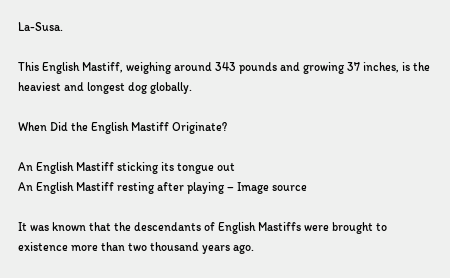La-Susa.

This English Mastiff, weighing around 343 pounds and growing 37 inches, is the heaviest and longest dog globally.

When Did the English Mastiff Originate?

An English Mastiff sticking its tongue out
An English Mastiff resting after playing – Image source

It was known that the descendants of English Mastiffs were brought to existence more than two thousand years ago.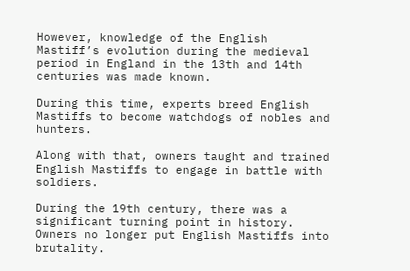However, knowledge of the English Mastiff’s evolution during the medieval period in England in the 13th and 14th centuries was made known.

During this time, experts breed English Mastiffs to become watchdogs of nobles and hunters.

Along with that, owners taught and trained English Mastiffs to engage in battle with soldiers.

During the 19th century, there was a significant turning point in history. Owners no longer put English Mastiffs into brutality.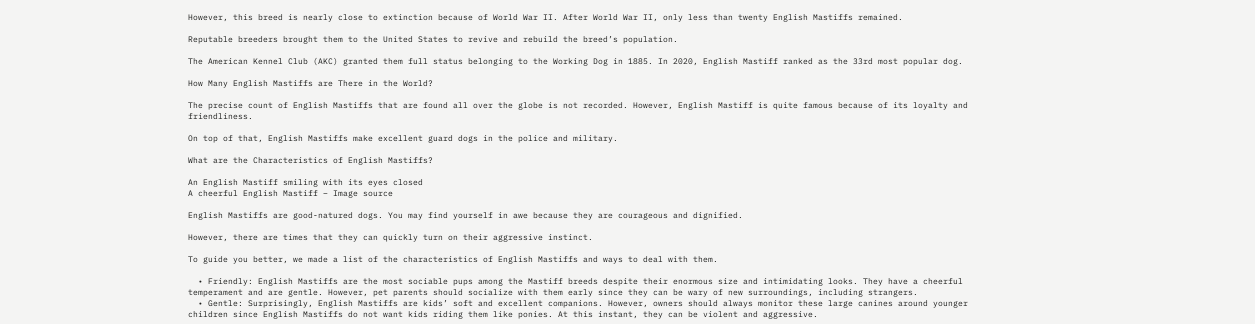However, this breed is nearly close to extinction because of World War II. After World War II, only less than twenty English Mastiffs remained.

Reputable breeders brought them to the United States to revive and rebuild the breed’s population.

The American Kennel Club (AKC) granted them full status belonging to the Working Dog in 1885. In 2020, English Mastiff ranked as the 33rd most popular dog.

How Many English Mastiffs are There in the World?

The precise count of English Mastiffs that are found all over the globe is not recorded. However, English Mastiff is quite famous because of its loyalty and friendliness.

On top of that, English Mastiffs make excellent guard dogs in the police and military.

What are the Characteristics of English Mastiffs?

An English Mastiff smiling with its eyes closed
A cheerful English Mastiff – Image source

English Mastiffs are good-natured dogs. You may find yourself in awe because they are courageous and dignified.

However, there are times that they can quickly turn on their aggressive instinct.

To guide you better, we made a list of the characteristics of English Mastiffs and ways to deal with them.

  • Friendly: English Mastiffs are the most sociable pups among the Mastiff breeds despite their enormous size and intimidating looks. They have a cheerful temperament and are gentle. However, pet parents should socialize with them early since they can be wary of new surroundings, including strangers.
  • Gentle: Surprisingly, English Mastiffs are kids’ soft and excellent companions. However, owners should always monitor these large canines around younger children since English Mastiffs do not want kids riding them like ponies. At this instant, they can be violent and aggressive.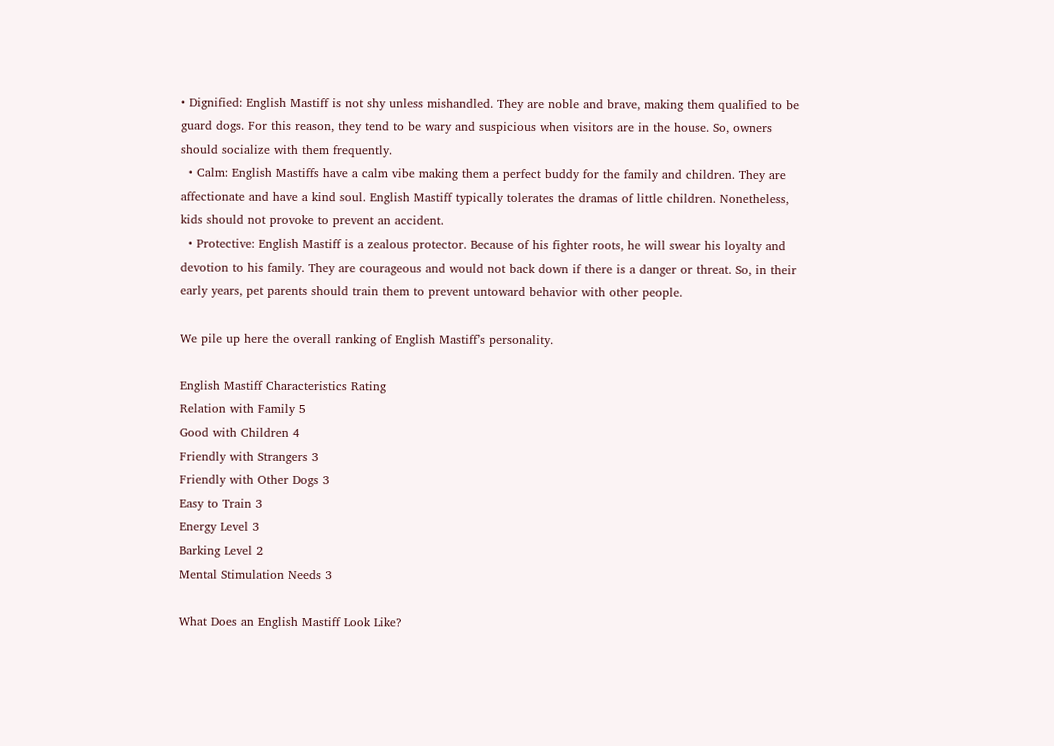• Dignified: English Mastiff is not shy unless mishandled. They are noble and brave, making them qualified to be guard dogs. For this reason, they tend to be wary and suspicious when visitors are in the house. So, owners should socialize with them frequently.
  • Calm: English Mastiffs have a calm vibe making them a perfect buddy for the family and children. They are affectionate and have a kind soul. English Mastiff typically tolerates the dramas of little children. Nonetheless, kids should not provoke to prevent an accident.
  • Protective: English Mastiff is a zealous protector. Because of his fighter roots, he will swear his loyalty and devotion to his family. They are courageous and would not back down if there is a danger or threat. So, in their early years, pet parents should train them to prevent untoward behavior with other people.

We pile up here the overall ranking of English Mastiff’s personality.

English Mastiff Characteristics Rating
Relation with Family 5
Good with Children 4
Friendly with Strangers 3
Friendly with Other Dogs 3
Easy to Train 3
Energy Level 3
Barking Level 2
Mental Stimulation Needs 3

What Does an English Mastiff Look Like?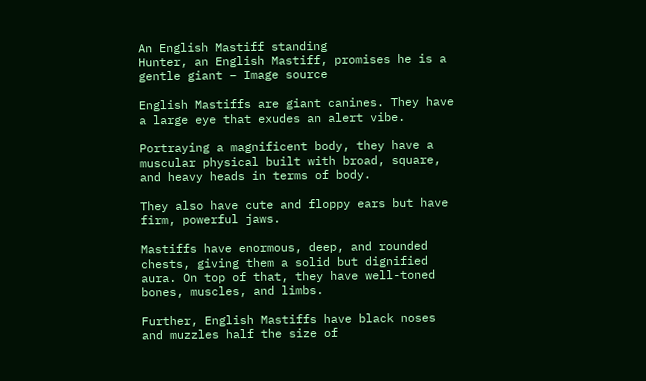An English Mastiff standing
Hunter, an English Mastiff, promises he is a gentle giant – Image source

English Mastiffs are giant canines. They have a large eye that exudes an alert vibe.

Portraying a magnificent body, they have a muscular physical built with broad, square, and heavy heads in terms of body.

They also have cute and floppy ears but have firm, powerful jaws.

Mastiffs have enormous, deep, and rounded chests, giving them a solid but dignified aura. On top of that, they have well-toned bones, muscles, and limbs.

Further, English Mastiffs have black noses and muzzles half the size of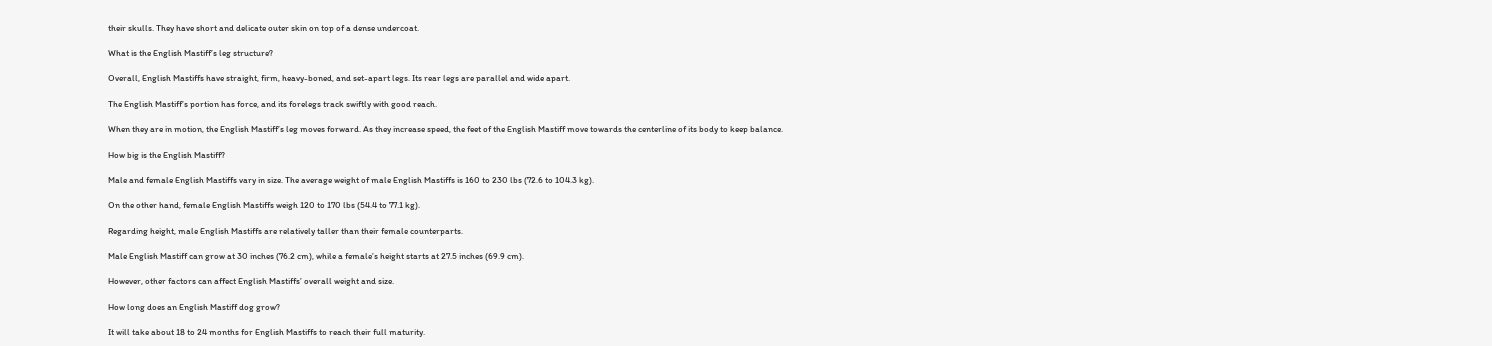their skulls. They have short and delicate outer skin on top of a dense undercoat.

What is the English Mastiff’s leg structure?

Overall, English Mastiffs have straight, firm, heavy-boned, and set-apart legs. Its rear legs are parallel and wide apart.

The English Mastiff’s portion has force, and its forelegs track swiftly with good reach.

When they are in motion, the English Mastiff’s leg moves forward. As they increase speed, the feet of the English Mastiff move towards the centerline of its body to keep balance.

How big is the English Mastiff?

Male and female English Mastiffs vary in size. The average weight of male English Mastiffs is 160 to 230 lbs (72.6 to 104.3 kg).

On the other hand, female English Mastiffs weigh 120 to 170 lbs (54.4 to 77.1 kg).

Regarding height, male English Mastiffs are relatively taller than their female counterparts.

Male English Mastiff can grow at 30 inches (76.2 cm), while a female’s height starts at 27.5 inches (69.9 cm).

However, other factors can affect English Mastiffs’ overall weight and size.

How long does an English Mastiff dog grow?

It will take about 18 to 24 months for English Mastiffs to reach their full maturity.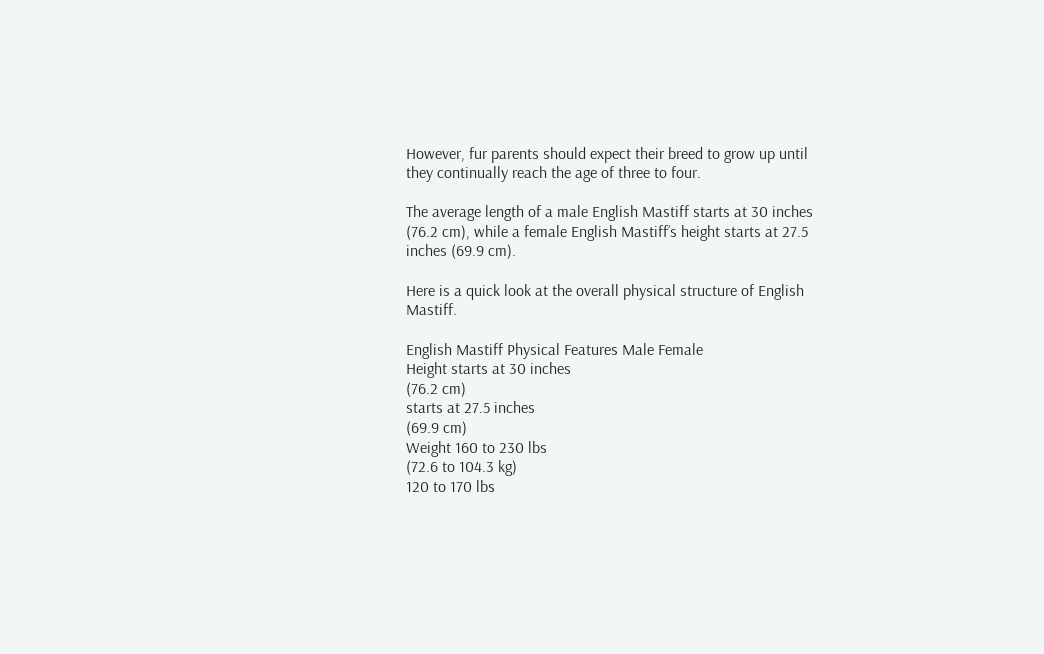However, fur parents should expect their breed to grow up until they continually reach the age of three to four.

The average length of a male English Mastiff starts at 30 inches (76.2 cm), while a female English Mastiff’s height starts at 27.5 inches (69.9 cm).

Here is a quick look at the overall physical structure of English Mastiff.

English Mastiff Physical Features Male Female
Height starts at 30 inches
(76.2 cm)
starts at 27.5 inches
(69.9 cm)
Weight 160 to 230 lbs
(72.6 to 104.3 kg)
120 to 170 lbs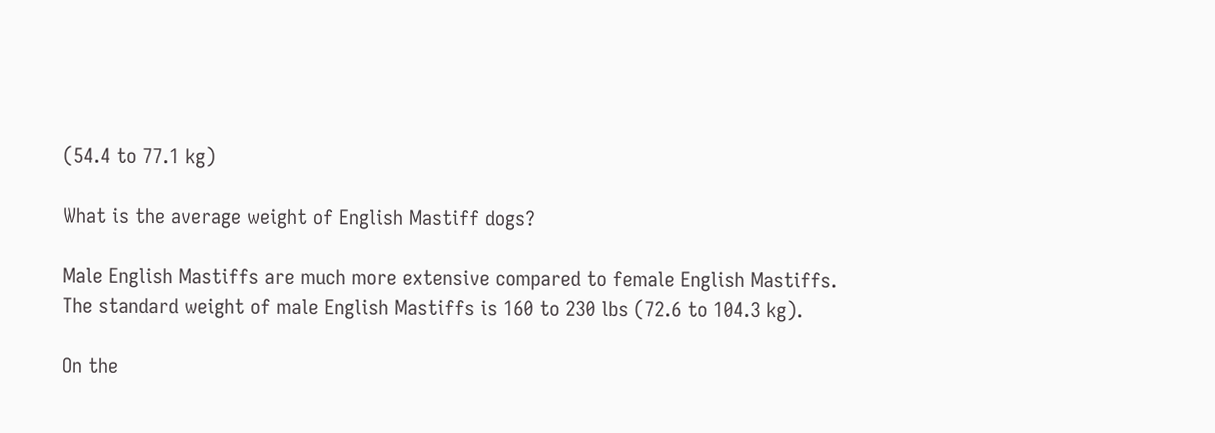(54.4 to 77.1 kg)

What is the average weight of English Mastiff dogs?

Male English Mastiffs are much more extensive compared to female English Mastiffs. The standard weight of male English Mastiffs is 160 to 230 lbs (72.6 to 104.3 kg).

On the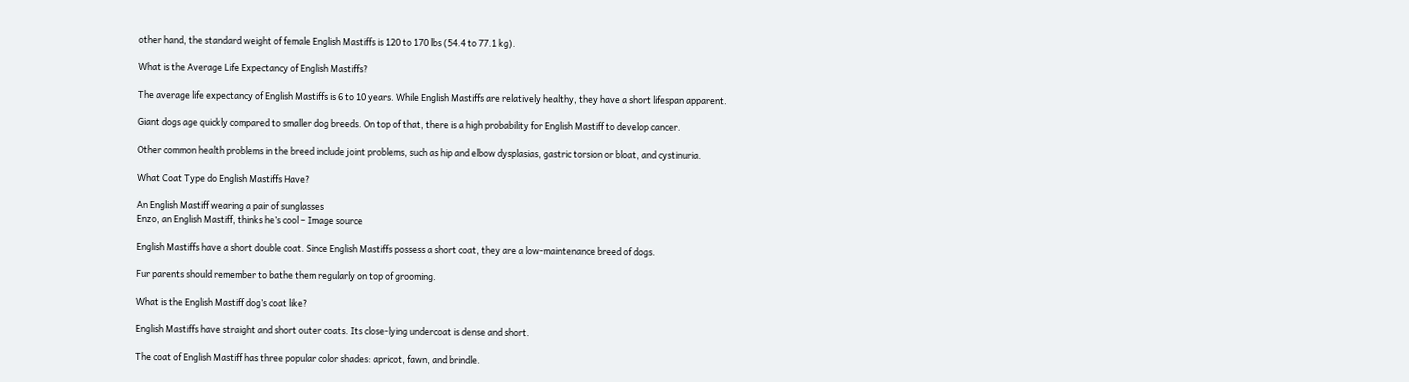other hand, the standard weight of female English Mastiffs is 120 to 170 lbs (54.4 to 77.1 kg).

What is the Average Life Expectancy of English Mastiffs?

The average life expectancy of English Mastiffs is 6 to 10 years. While English Mastiffs are relatively healthy, they have a short lifespan apparent.

Giant dogs age quickly compared to smaller dog breeds. On top of that, there is a high probability for English Mastiff to develop cancer.

Other common health problems in the breed include joint problems, such as hip and elbow dysplasias, gastric torsion or bloat, and cystinuria.

What Coat Type do English Mastiffs Have?

An English Mastiff wearing a pair of sunglasses
Enzo, an English Mastiff, thinks he’s cool – Image source

English Mastiffs have a short double coat. Since English Mastiffs possess a short coat, they are a low-maintenance breed of dogs.

Fur parents should remember to bathe them regularly on top of grooming.

What is the English Mastiff dog’s coat like?

English Mastiffs have straight and short outer coats. Its close-lying undercoat is dense and short.

The coat of English Mastiff has three popular color shades: apricot, fawn, and brindle.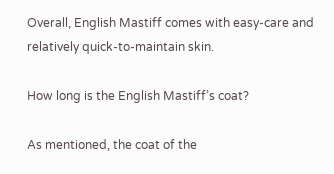Overall, English Mastiff comes with easy-care and relatively quick-to-maintain skin.

How long is the English Mastiff’s coat?

As mentioned, the coat of the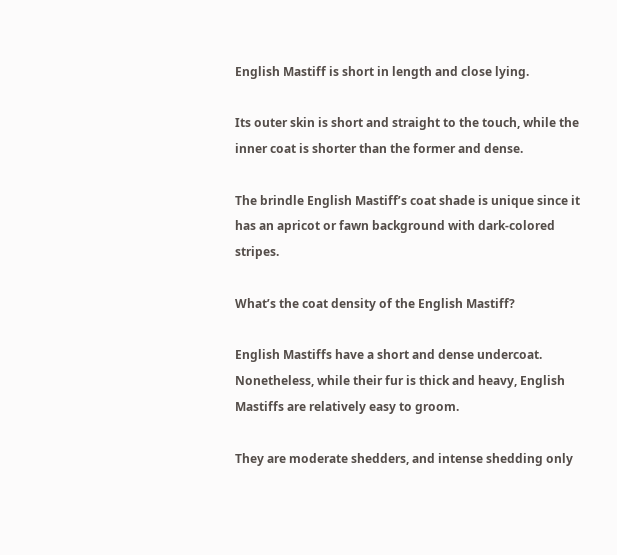English Mastiff is short in length and close lying.

Its outer skin is short and straight to the touch, while the inner coat is shorter than the former and dense.

The brindle English Mastiff’s coat shade is unique since it has an apricot or fawn background with dark-colored stripes.

What’s the coat density of the English Mastiff?

English Mastiffs have a short and dense undercoat. Nonetheless, while their fur is thick and heavy, English Mastiffs are relatively easy to groom.

They are moderate shedders, and intense shedding only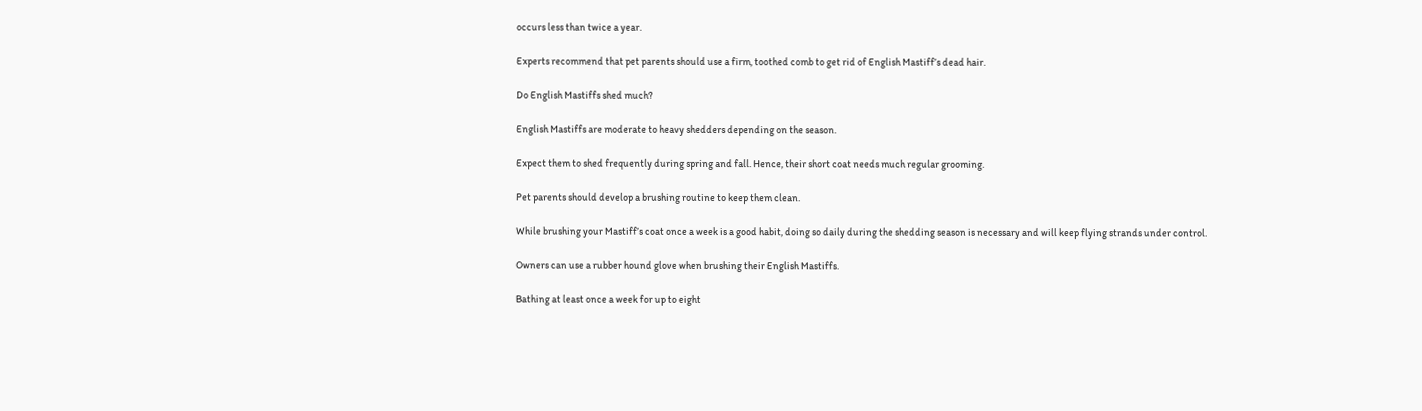occurs less than twice a year.

Experts recommend that pet parents should use a firm, toothed comb to get rid of English Mastiff’s dead hair.

Do English Mastiffs shed much?

English Mastiffs are moderate to heavy shedders depending on the season.

Expect them to shed frequently during spring and fall. Hence, their short coat needs much regular grooming.

Pet parents should develop a brushing routine to keep them clean.

While brushing your Mastiff’s coat once a week is a good habit, doing so daily during the shedding season is necessary and will keep flying strands under control.

Owners can use a rubber hound glove when brushing their English Mastiffs.

Bathing at least once a week for up to eight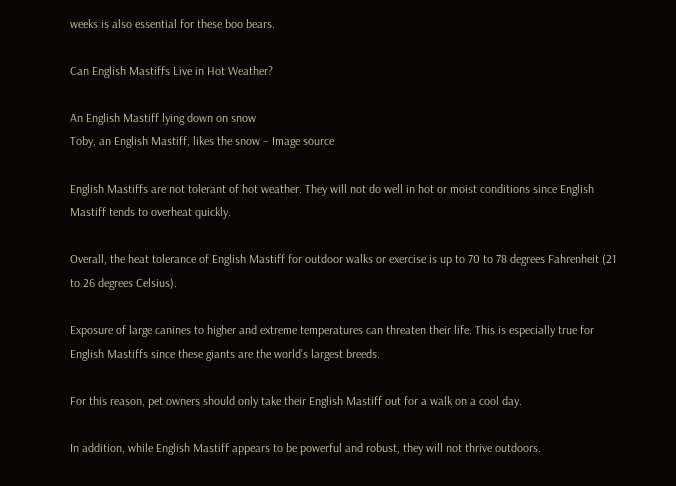weeks is also essential for these boo bears.

Can English Mastiffs Live in Hot Weather?

An English Mastiff lying down on snow
Toby, an English Mastiff, likes the snow – Image source

English Mastiffs are not tolerant of hot weather. They will not do well in hot or moist conditions since English Mastiff tends to overheat quickly.

Overall, the heat tolerance of English Mastiff for outdoor walks or exercise is up to 70 to 78 degrees Fahrenheit (21 to 26 degrees Celsius).

Exposure of large canines to higher and extreme temperatures can threaten their life. This is especially true for English Mastiffs since these giants are the world’s largest breeds.

For this reason, pet owners should only take their English Mastiff out for a walk on a cool day.

In addition, while English Mastiff appears to be powerful and robust, they will not thrive outdoors.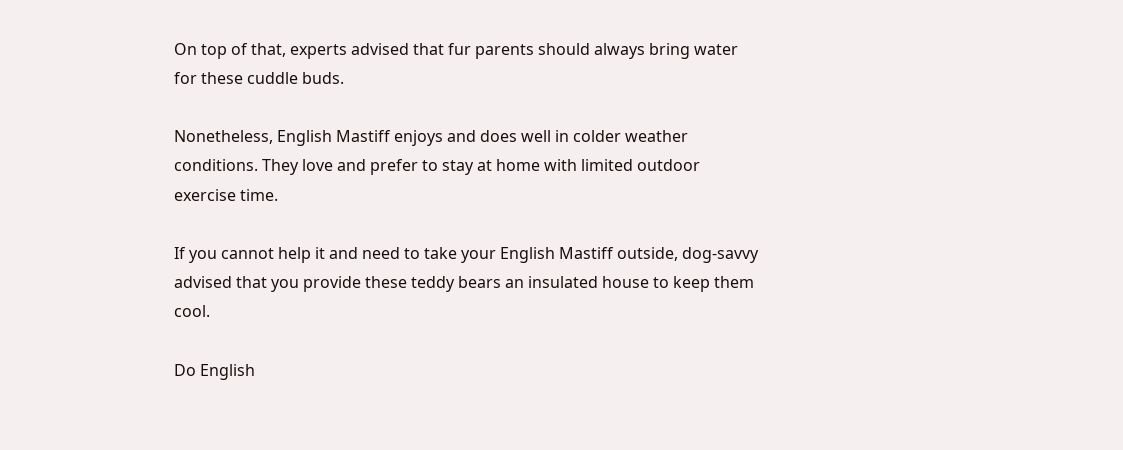On top of that, experts advised that fur parents should always bring water for these cuddle buds.

Nonetheless, English Mastiff enjoys and does well in colder weather conditions. They love and prefer to stay at home with limited outdoor exercise time.

If you cannot help it and need to take your English Mastiff outside, dog-savvy advised that you provide these teddy bears an insulated house to keep them cool.

Do English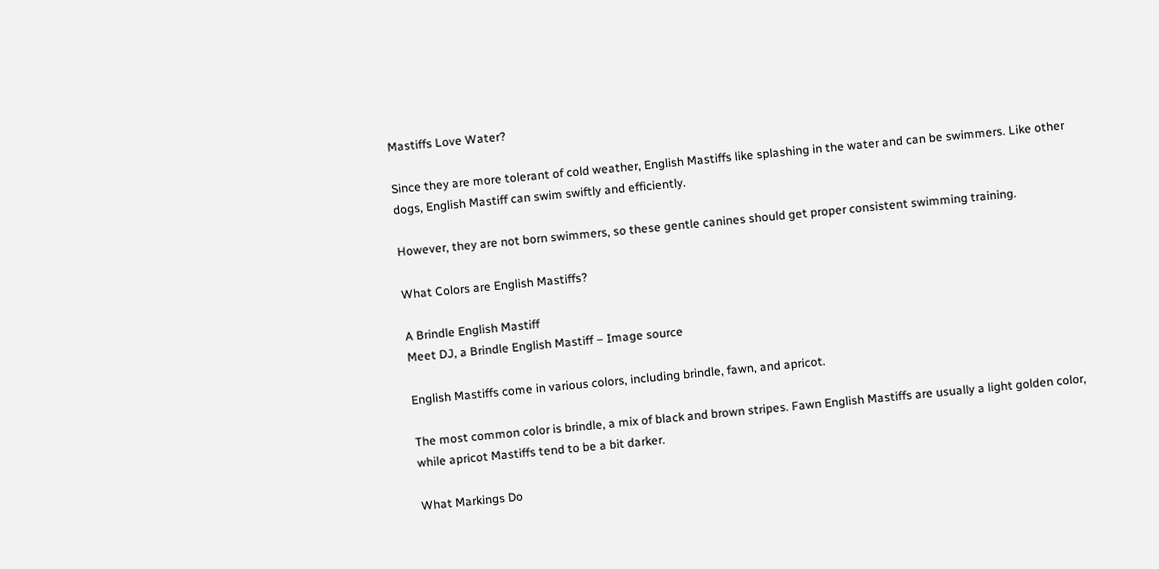Mastiffs Love Water?

Since they are more tolerant of cold weather, English Mastiffs like splashing in the water and can be swimmers. Like other dogs, English Mastiff can swim swiftly and efficiently.

However, they are not born swimmers, so these gentle canines should get proper consistent swimming training.

What Colors are English Mastiffs?

A Brindle English Mastiff
Meet DJ, a Brindle English Mastiff – Image source

English Mastiffs come in various colors, including brindle, fawn, and apricot.

The most common color is brindle, a mix of black and brown stripes. Fawn English Mastiffs are usually a light golden color, while apricot Mastiffs tend to be a bit darker.

What Markings Do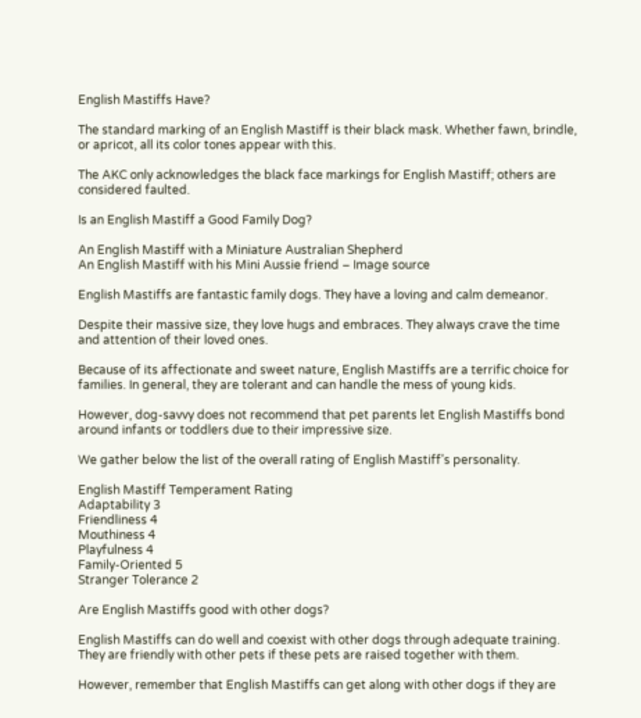English Mastiffs Have?

The standard marking of an English Mastiff is their black mask. Whether fawn, brindle, or apricot, all its color tones appear with this.

The AKC only acknowledges the black face markings for English Mastiff; others are considered faulted.

Is an English Mastiff a Good Family Dog?

An English Mastiff with a Miniature Australian Shepherd
An English Mastiff with his Mini Aussie friend – Image source

English Mastiffs are fantastic family dogs. They have a loving and calm demeanor.

Despite their massive size, they love hugs and embraces. They always crave the time and attention of their loved ones.

Because of its affectionate and sweet nature, English Mastiffs are a terrific choice for families. In general, they are tolerant and can handle the mess of young kids.

However, dog-savvy does not recommend that pet parents let English Mastiffs bond around infants or toddlers due to their impressive size.

We gather below the list of the overall rating of English Mastiff’s personality.

English Mastiff Temperament Rating
Adaptability 3
Friendliness 4
Mouthiness 4
Playfulness 4
Family-Oriented 5
Stranger Tolerance 2

Are English Mastiffs good with other dogs?

English Mastiffs can do well and coexist with other dogs through adequate training. They are friendly with other pets if these pets are raised together with them.

However, remember that English Mastiffs can get along with other dogs if they are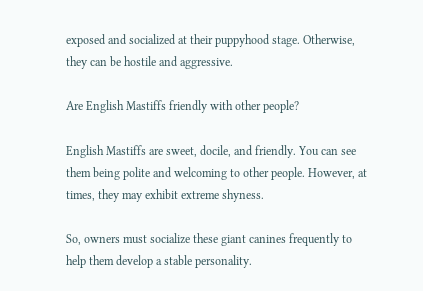exposed and socialized at their puppyhood stage. Otherwise, they can be hostile and aggressive.

Are English Mastiffs friendly with other people?

English Mastiffs are sweet, docile, and friendly. You can see them being polite and welcoming to other people. However, at times, they may exhibit extreme shyness.

So, owners must socialize these giant canines frequently to help them develop a stable personality.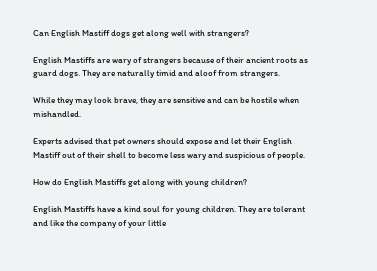Can English Mastiff dogs get along well with strangers?

English Mastiffs are wary of strangers because of their ancient roots as guard dogs. They are naturally timid and aloof from strangers.

While they may look brave, they are sensitive and can be hostile when mishandled.

Experts advised that pet owners should expose and let their English Mastiff out of their shell to become less wary and suspicious of people.

How do English Mastiffs get along with young children?

English Mastiffs have a kind soul for young children. They are tolerant and like the company of your little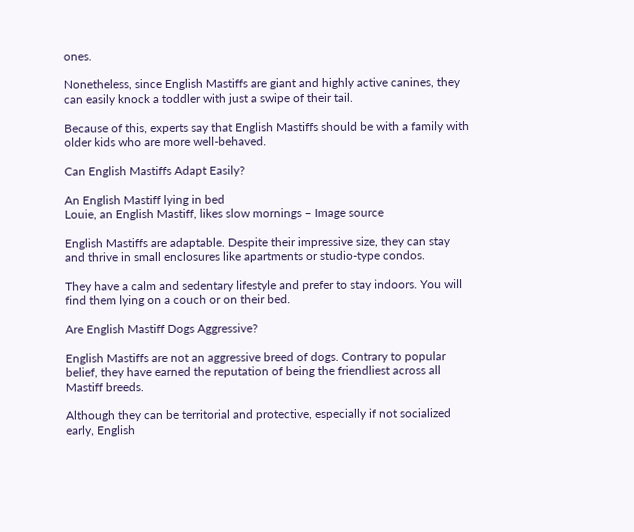ones.

Nonetheless, since English Mastiffs are giant and highly active canines, they can easily knock a toddler with just a swipe of their tail.

Because of this, experts say that English Mastiffs should be with a family with older kids who are more well-behaved.

Can English Mastiffs Adapt Easily?

An English Mastiff lying in bed
Louie, an English Mastiff, likes slow mornings – Image source

English Mastiffs are adaptable. Despite their impressive size, they can stay and thrive in small enclosures like apartments or studio-type condos.

They have a calm and sedentary lifestyle and prefer to stay indoors. You will find them lying on a couch or on their bed.

Are English Mastiff Dogs Aggressive?

English Mastiffs are not an aggressive breed of dogs. Contrary to popular belief, they have earned the reputation of being the friendliest across all Mastiff breeds.

Although they can be territorial and protective, especially if not socialized early, English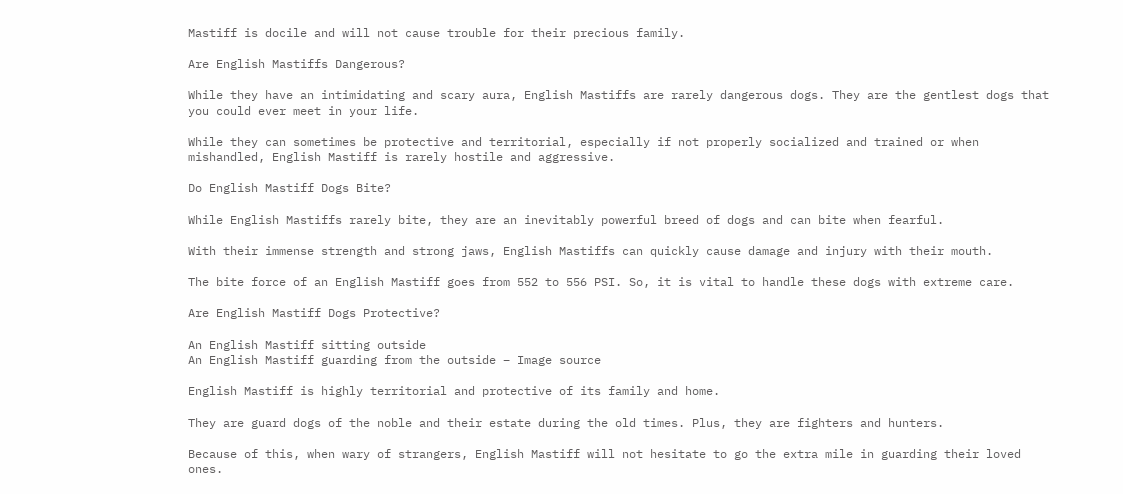Mastiff is docile and will not cause trouble for their precious family.

Are English Mastiffs Dangerous?

While they have an intimidating and scary aura, English Mastiffs are rarely dangerous dogs. They are the gentlest dogs that you could ever meet in your life.

While they can sometimes be protective and territorial, especially if not properly socialized and trained or when mishandled, English Mastiff is rarely hostile and aggressive.

Do English Mastiff Dogs Bite?

While English Mastiffs rarely bite, they are an inevitably powerful breed of dogs and can bite when fearful.

With their immense strength and strong jaws, English Mastiffs can quickly cause damage and injury with their mouth.

The bite force of an English Mastiff goes from 552 to 556 PSI. So, it is vital to handle these dogs with extreme care.

Are English Mastiff Dogs Protective?

An English Mastiff sitting outside
An English Mastiff guarding from the outside – Image source

English Mastiff is highly territorial and protective of its family and home.

They are guard dogs of the noble and their estate during the old times. Plus, they are fighters and hunters.

Because of this, when wary of strangers, English Mastiff will not hesitate to go the extra mile in guarding their loved ones.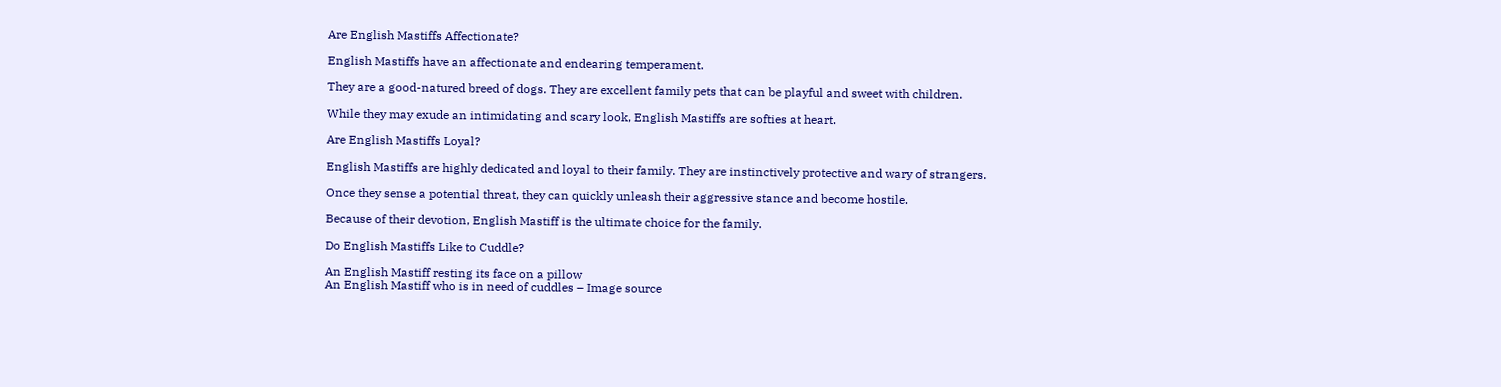Are English Mastiffs Affectionate?

English Mastiffs have an affectionate and endearing temperament.

They are a good-natured breed of dogs. They are excellent family pets that can be playful and sweet with children.

While they may exude an intimidating and scary look, English Mastiffs are softies at heart.

Are English Mastiffs Loyal?

English Mastiffs are highly dedicated and loyal to their family. They are instinctively protective and wary of strangers.

Once they sense a potential threat, they can quickly unleash their aggressive stance and become hostile.

Because of their devotion, English Mastiff is the ultimate choice for the family.

Do English Mastiffs Like to Cuddle?

An English Mastiff resting its face on a pillow
An English Mastiff who is in need of cuddles – Image source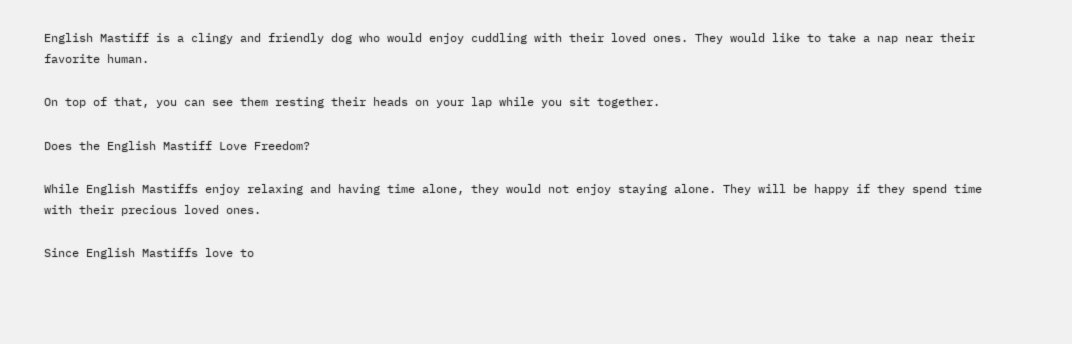English Mastiff is a clingy and friendly dog who would enjoy cuddling with their loved ones. They would like to take a nap near their favorite human.

On top of that, you can see them resting their heads on your lap while you sit together.

Does the English Mastiff Love Freedom?

While English Mastiffs enjoy relaxing and having time alone, they would not enjoy staying alone. They will be happy if they spend time with their precious loved ones.

Since English Mastiffs love to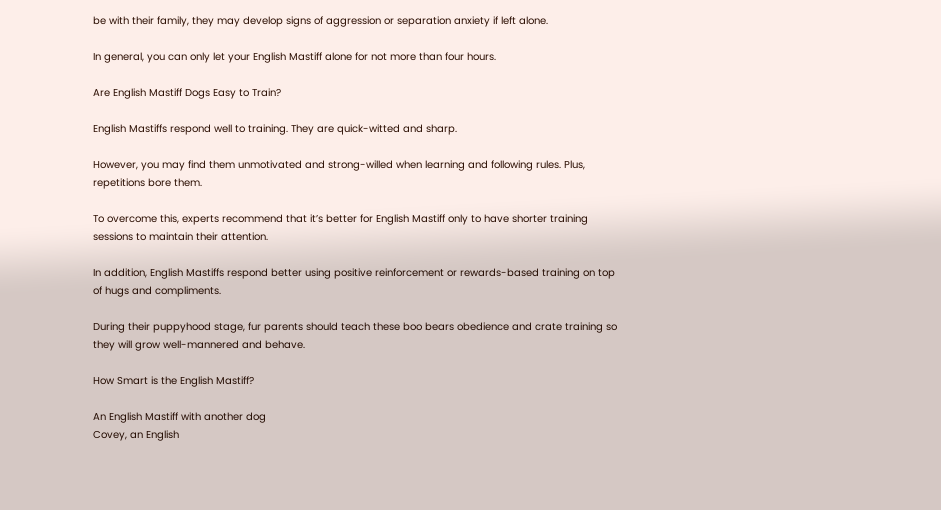be with their family, they may develop signs of aggression or separation anxiety if left alone.

In general, you can only let your English Mastiff alone for not more than four hours.

Are English Mastiff Dogs Easy to Train?

English Mastiffs respond well to training. They are quick-witted and sharp.

However, you may find them unmotivated and strong-willed when learning and following rules. Plus, repetitions bore them.

To overcome this, experts recommend that it’s better for English Mastiff only to have shorter training sessions to maintain their attention.

In addition, English Mastiffs respond better using positive reinforcement or rewards-based training on top of hugs and compliments.

During their puppyhood stage, fur parents should teach these boo bears obedience and crate training so they will grow well-mannered and behave.

How Smart is the English Mastiff?

An English Mastiff with another dog
Covey, an English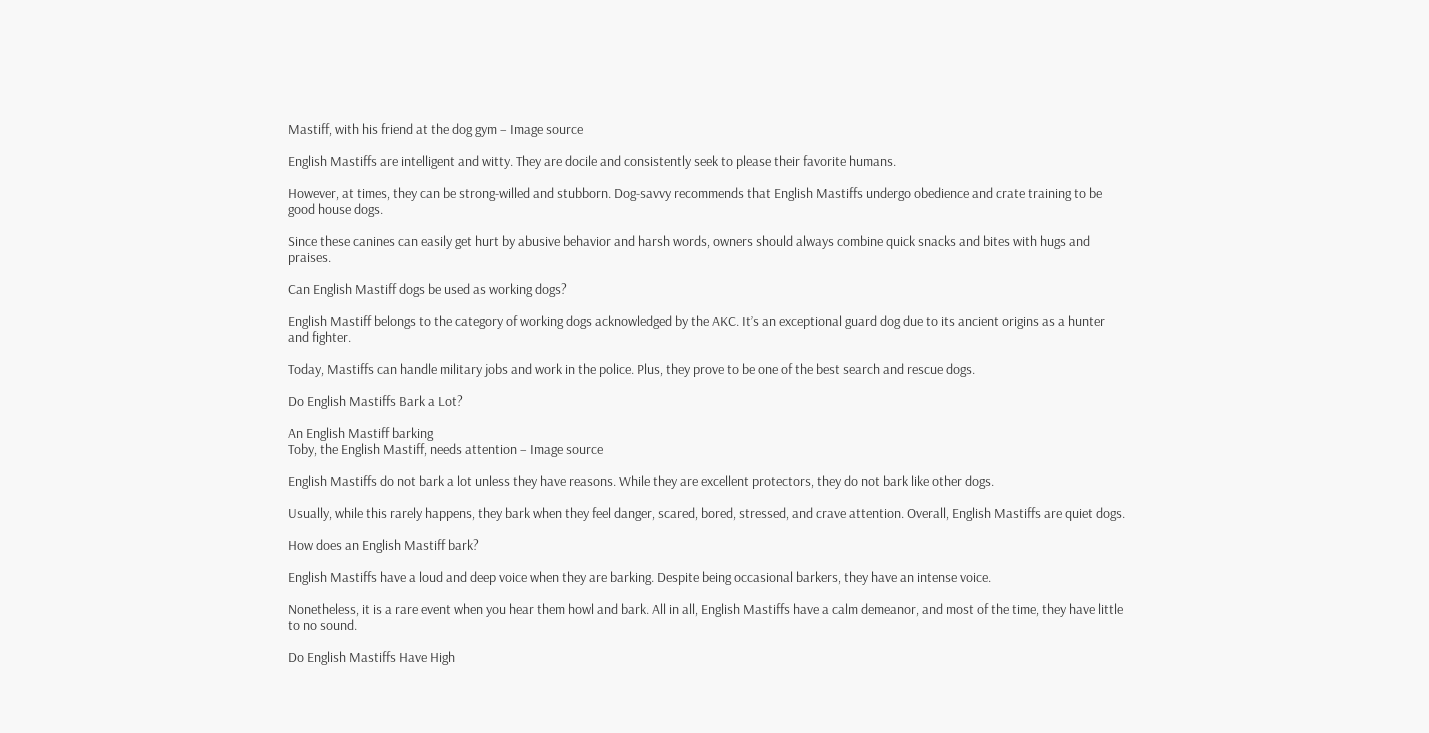Mastiff, with his friend at the dog gym – Image source

English Mastiffs are intelligent and witty. They are docile and consistently seek to please their favorite humans.

However, at times, they can be strong-willed and stubborn. Dog-savvy recommends that English Mastiffs undergo obedience and crate training to be good house dogs.

Since these canines can easily get hurt by abusive behavior and harsh words, owners should always combine quick snacks and bites with hugs and praises.

Can English Mastiff dogs be used as working dogs?

English Mastiff belongs to the category of working dogs acknowledged by the AKC. It’s an exceptional guard dog due to its ancient origins as a hunter and fighter.

Today, Mastiffs can handle military jobs and work in the police. Plus, they prove to be one of the best search and rescue dogs.

Do English Mastiffs Bark a Lot?

An English Mastiff barking
Toby, the English Mastiff, needs attention – Image source

English Mastiffs do not bark a lot unless they have reasons. While they are excellent protectors, they do not bark like other dogs.

Usually, while this rarely happens, they bark when they feel danger, scared, bored, stressed, and crave attention. Overall, English Mastiffs are quiet dogs.

How does an English Mastiff bark?

English Mastiffs have a loud and deep voice when they are barking. Despite being occasional barkers, they have an intense voice.

Nonetheless, it is a rare event when you hear them howl and bark. All in all, English Mastiffs have a calm demeanor, and most of the time, they have little to no sound.

Do English Mastiffs Have High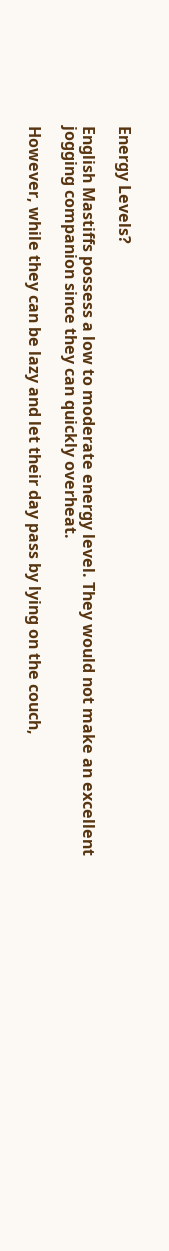Energy Levels?

English Mastiffs possess a low to moderate energy level. They would not make an excellent jogging companion since they can quickly overheat.

However, while they can be lazy and let their day pass by lying on the couch,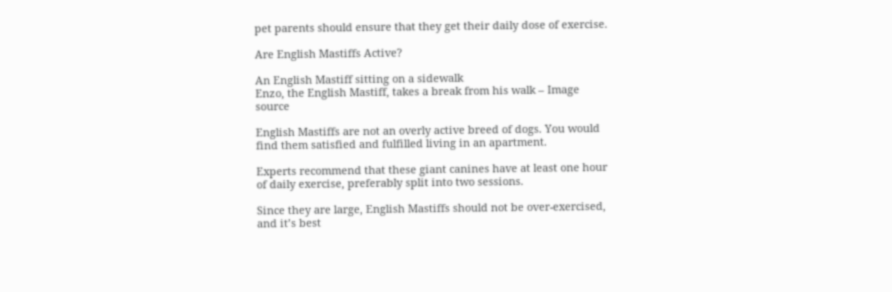pet parents should ensure that they get their daily dose of exercise.

Are English Mastiffs Active?

An English Mastiff sitting on a sidewalk
Enzo, the English Mastiff, takes a break from his walk – Image source

English Mastiffs are not an overly active breed of dogs. You would find them satisfied and fulfilled living in an apartment.

Experts recommend that these giant canines have at least one hour of daily exercise, preferably split into two sessions.

Since they are large, English Mastiffs should not be over-exercised, and it’s best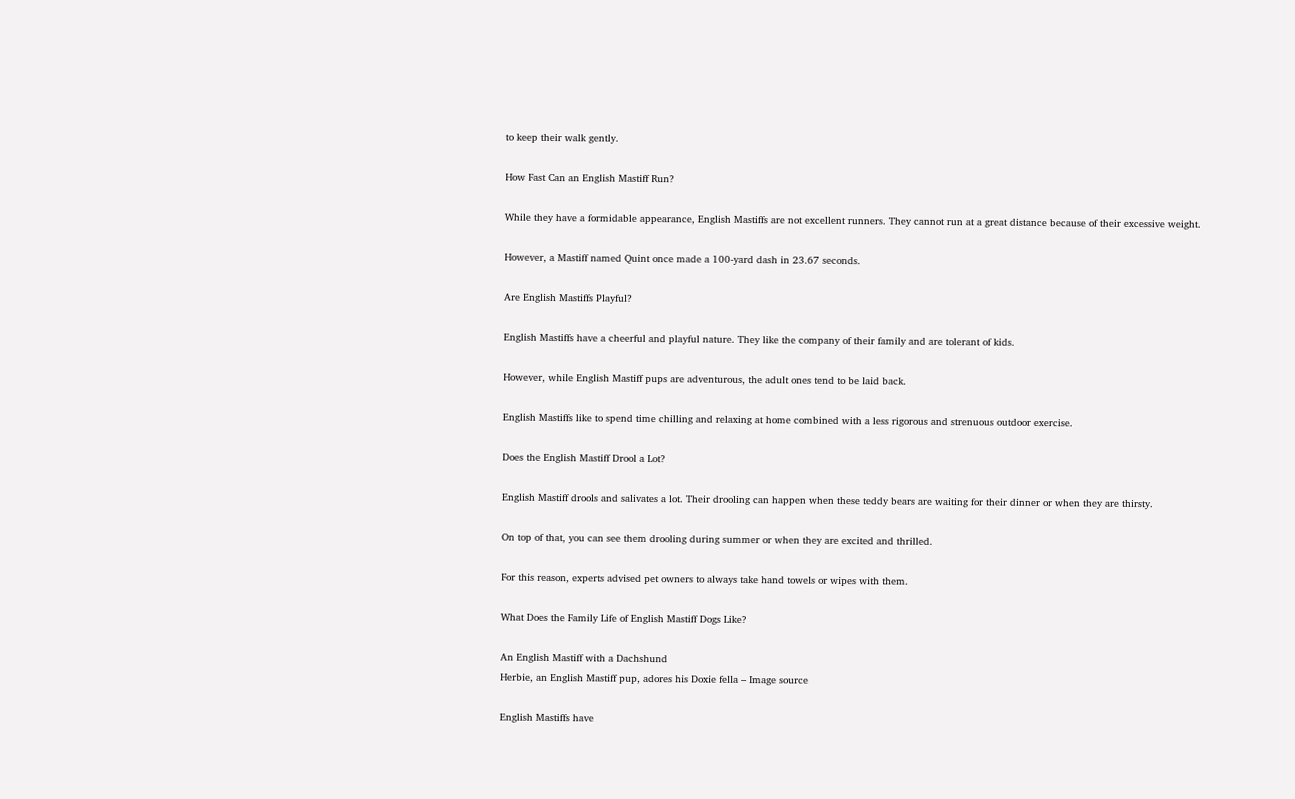to keep their walk gently.

How Fast Can an English Mastiff Run?

While they have a formidable appearance, English Mastiffs are not excellent runners. They cannot run at a great distance because of their excessive weight.

However, a Mastiff named Quint once made a 100-yard dash in 23.67 seconds.

Are English Mastiffs Playful?

English Mastiffs have a cheerful and playful nature. They like the company of their family and are tolerant of kids.

However, while English Mastiff pups are adventurous, the adult ones tend to be laid back.

English Mastiffs like to spend time chilling and relaxing at home combined with a less rigorous and strenuous outdoor exercise.

Does the English Mastiff Drool a Lot?

English Mastiff drools and salivates a lot. Their drooling can happen when these teddy bears are waiting for their dinner or when they are thirsty.

On top of that, you can see them drooling during summer or when they are excited and thrilled.

For this reason, experts advised pet owners to always take hand towels or wipes with them.

What Does the Family Life of English Mastiff Dogs Like?

An English Mastiff with a Dachshund
Herbie, an English Mastiff pup, adores his Doxie fella – Image source

English Mastiffs have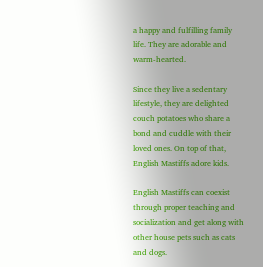a happy and fulfilling family life. They are adorable and warm-hearted.

Since they live a sedentary lifestyle, they are delighted couch potatoes who share a bond and cuddle with their loved ones. On top of that, English Mastiffs adore kids.

English Mastiffs can coexist through proper teaching and socialization and get along with other house pets such as cats and dogs.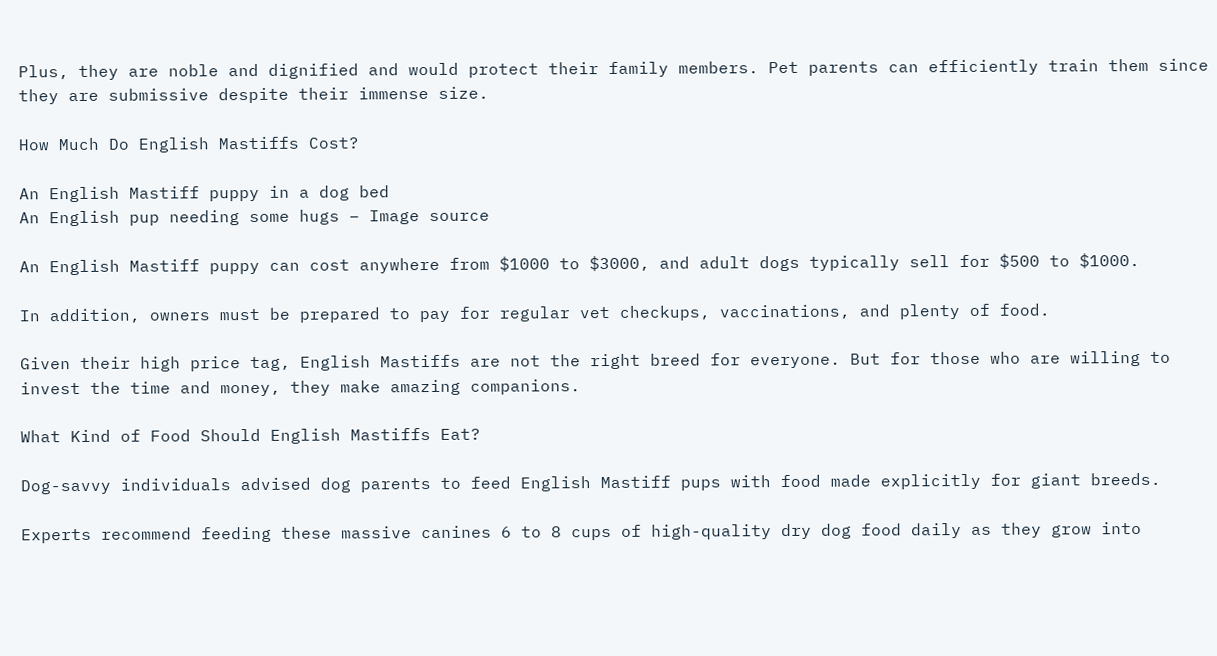Plus, they are noble and dignified and would protect their family members. Pet parents can efficiently train them since they are submissive despite their immense size.

How Much Do English Mastiffs Cost?

An English Mastiff puppy in a dog bed
An English pup needing some hugs – Image source

An English Mastiff puppy can cost anywhere from $1000 to $3000, and adult dogs typically sell for $500 to $1000.

In addition, owners must be prepared to pay for regular vet checkups, vaccinations, and plenty of food.

Given their high price tag, English Mastiffs are not the right breed for everyone. But for those who are willing to invest the time and money, they make amazing companions.

What Kind of Food Should English Mastiffs Eat?

Dog-savvy individuals advised dog parents to feed English Mastiff pups with food made explicitly for giant breeds.

Experts recommend feeding these massive canines 6 to 8 cups of high-quality dry dog food daily as they grow into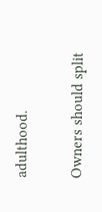adulthood.

Owners should split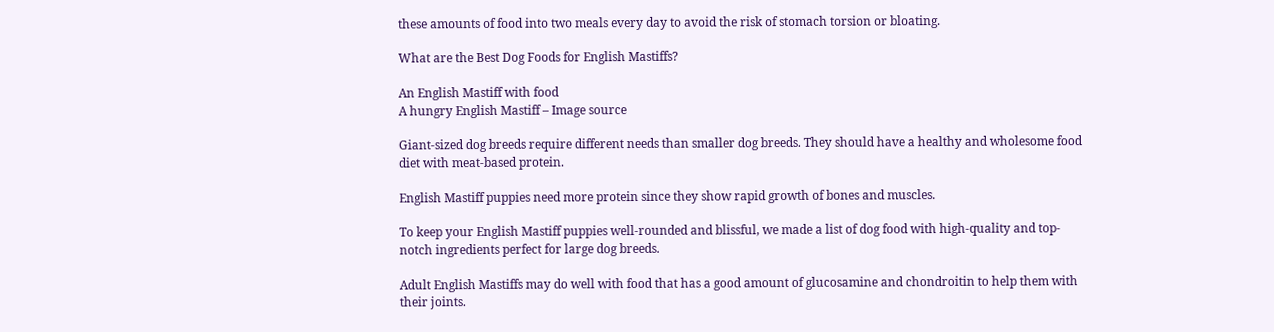these amounts of food into two meals every day to avoid the risk of stomach torsion or bloating.

What are the Best Dog Foods for English Mastiffs?

An English Mastiff with food
A hungry English Mastiff – Image source

Giant-sized dog breeds require different needs than smaller dog breeds. They should have a healthy and wholesome food diet with meat-based protein.

English Mastiff puppies need more protein since they show rapid growth of bones and muscles.

To keep your English Mastiff puppies well-rounded and blissful, we made a list of dog food with high-quality and top-notch ingredients perfect for large dog breeds.

Adult English Mastiffs may do well with food that has a good amount of glucosamine and chondroitin to help them with their joints.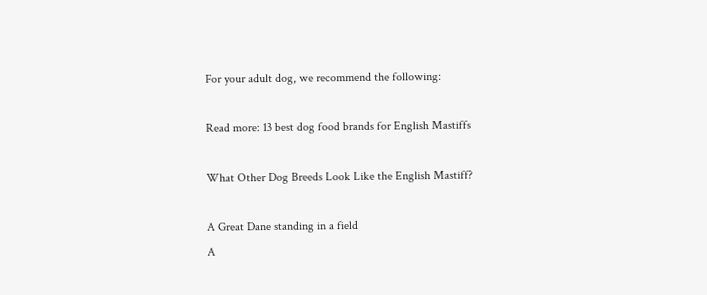For your adult dog, we recommend the following:

Read more: 13 best dog food brands for English Mastiffs

What Other Dog Breeds Look Like the English Mastiff?

A Great Dane standing in a field
A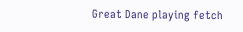Great Dane playing fetch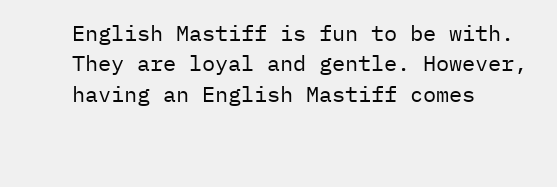English Mastiff is fun to be with. They are loyal and gentle. However, having an English Mastiff comes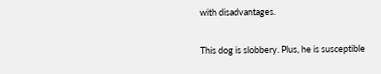with disadvantages.

This dog is slobbery. Plus, he is susceptible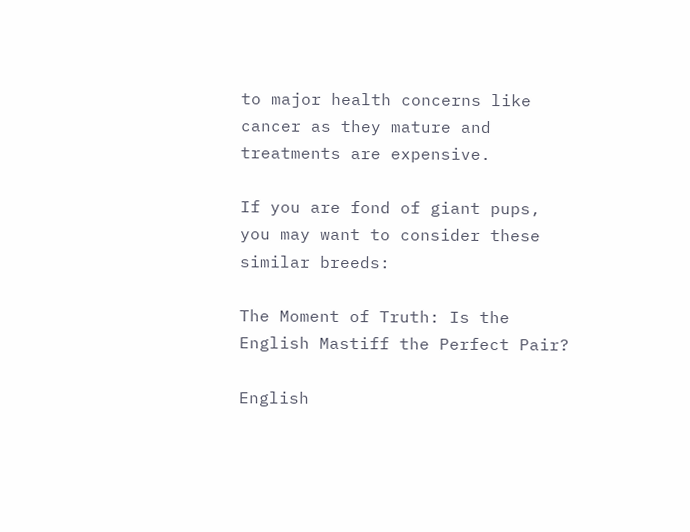to major health concerns like cancer as they mature and treatments are expensive.

If you are fond of giant pups, you may want to consider these similar breeds:

The Moment of Truth: Is the English Mastiff the Perfect Pair?

English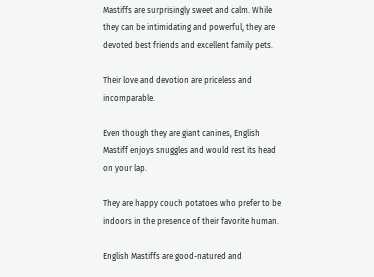Mastiffs are surprisingly sweet and calm. While they can be intimidating and powerful, they are devoted best friends and excellent family pets.

Their love and devotion are priceless and incomparable.

Even though they are giant canines, English Mastiff enjoys snuggles and would rest its head on your lap.

They are happy couch potatoes who prefer to be indoors in the presence of their favorite human.

English Mastiffs are good-natured and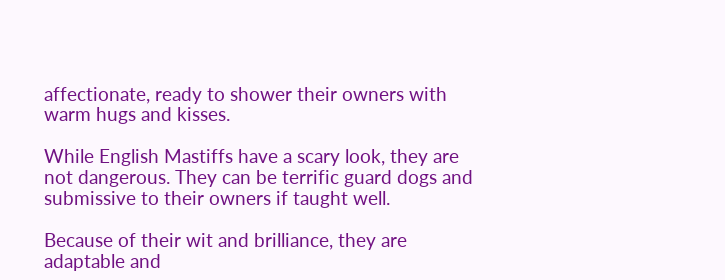affectionate, ready to shower their owners with warm hugs and kisses.

While English Mastiffs have a scary look, they are not dangerous. They can be terrific guard dogs and submissive to their owners if taught well.

Because of their wit and brilliance, they are adaptable and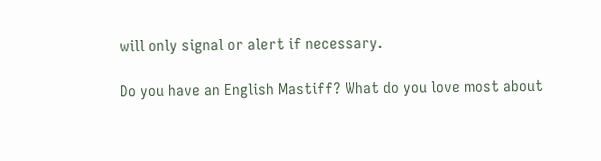will only signal or alert if necessary.

Do you have an English Mastiff? What do you love most about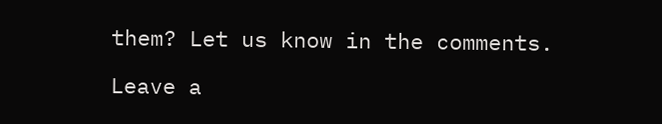them? Let us know in the comments.

Leave a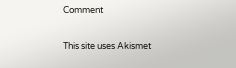Comment

This site uses Akismet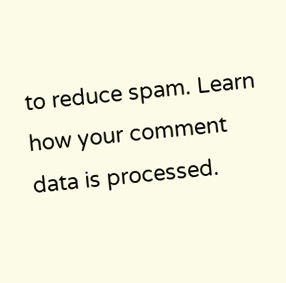to reduce spam. Learn how your comment data is processed.